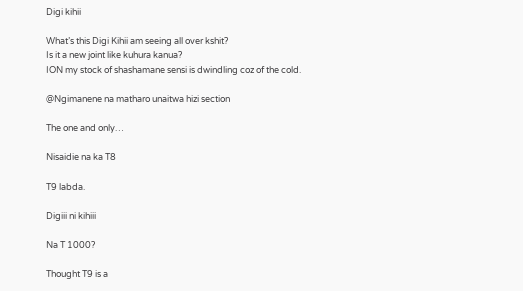Digi kihii

What’s this Digi Kihii am seeing all over kshit?
Is it a new joint like kuhura kanua?
ION my stock of shashamane sensi is dwindling coz of the cold.

@Ngimanene na matharo unaitwa hizi section

The one and only…

Nisaidie na ka T8

T9 labda.

Digiii ni kihiii

Na T 1000?

Thought T9 is a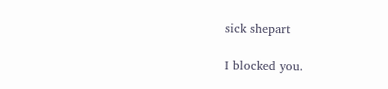sick shepart

I blocked you.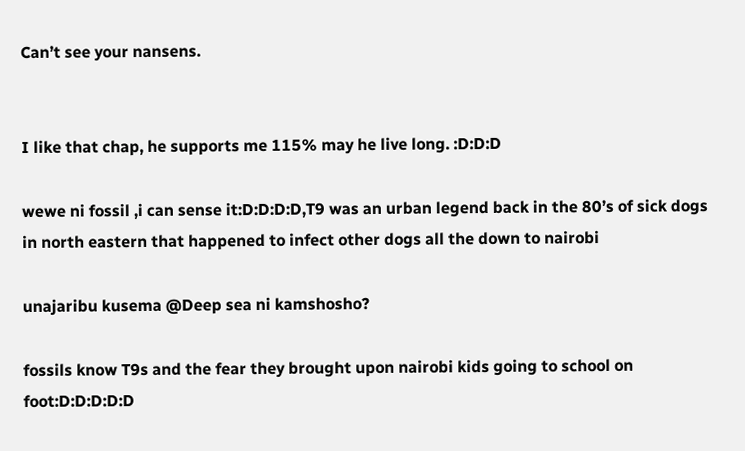Can’t see your nansens.


I like that chap, he supports me 115% may he live long. :D:D:D

wewe ni fossil ,i can sense it:D:D:D:D,T9 was an urban legend back in the 80’s of sick dogs in north eastern that happened to infect other dogs all the down to nairobi

unajaribu kusema @Deep sea ni kamshosho?

fossils know T9s and the fear they brought upon nairobi kids going to school on foot:D:D:D:D:D